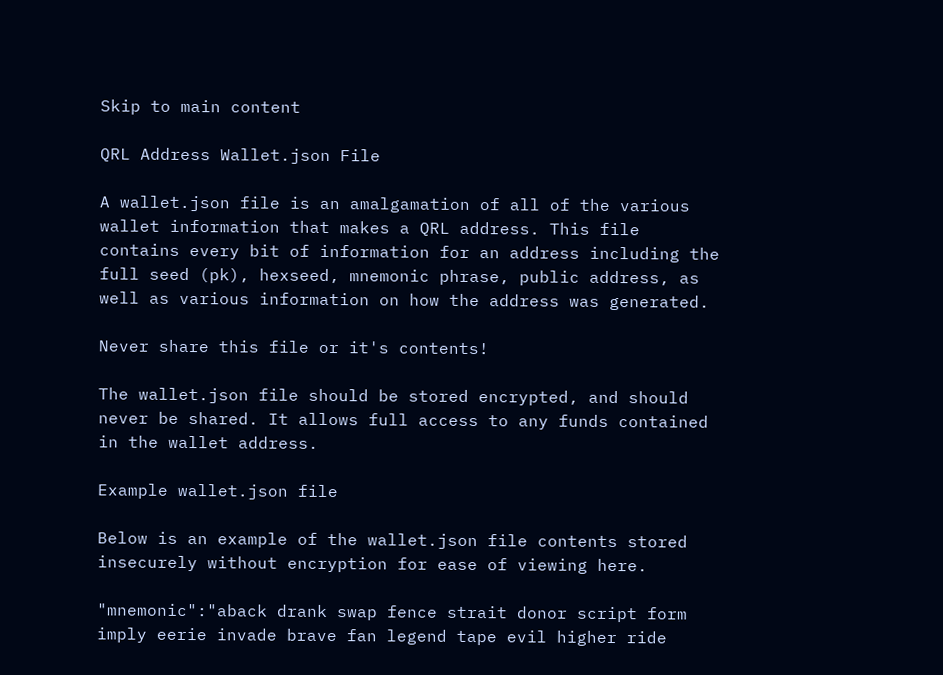Skip to main content

QRL Address Wallet.json File

A wallet.json file is an amalgamation of all of the various wallet information that makes a QRL address. This file contains every bit of information for an address including the full seed (pk), hexseed, mnemonic phrase, public address, as well as various information on how the address was generated.

Never share this file or it's contents!

The wallet.json file should be stored encrypted, and should never be shared. It allows full access to any funds contained in the wallet address.

Example wallet.json file

Below is an example of the wallet.json file contents stored insecurely without encryption for ease of viewing here.

"mnemonic":"aback drank swap fence strait donor script form imply eerie invade brave fan legend tape evil higher ride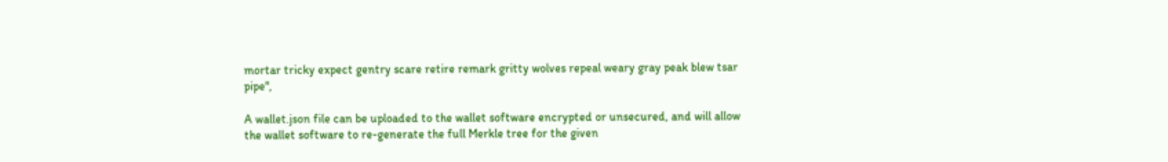mortar tricky expect gentry scare retire remark gritty wolves repeal weary gray peak blew tsar pipe",

A wallet.json file can be uploaded to the wallet software encrypted or unsecured, and will allow the wallet software to re-generate the full Merkle tree for the given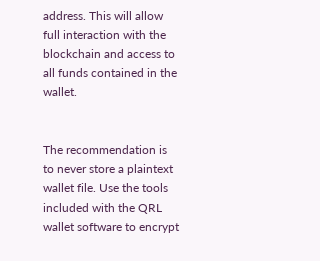address. This will allow full interaction with the blockchain and access to all funds contained in the wallet.


The recommendation is to never store a plaintext wallet file. Use the tools included with the QRL wallet software to encrypt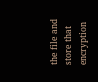the file and store that encryption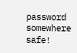password somewhere safe!